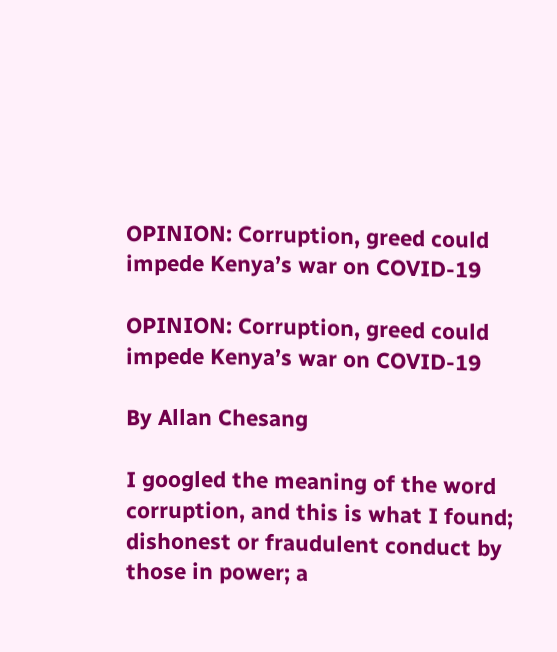OPINION: Corruption, greed could impede Kenya’s war on COVID-19

OPINION: Corruption, greed could impede Kenya’s war on COVID-19

By Allan Chesang

I googled the meaning of the word corruption, and this is what I found; dishonest or fraudulent conduct by those in power; a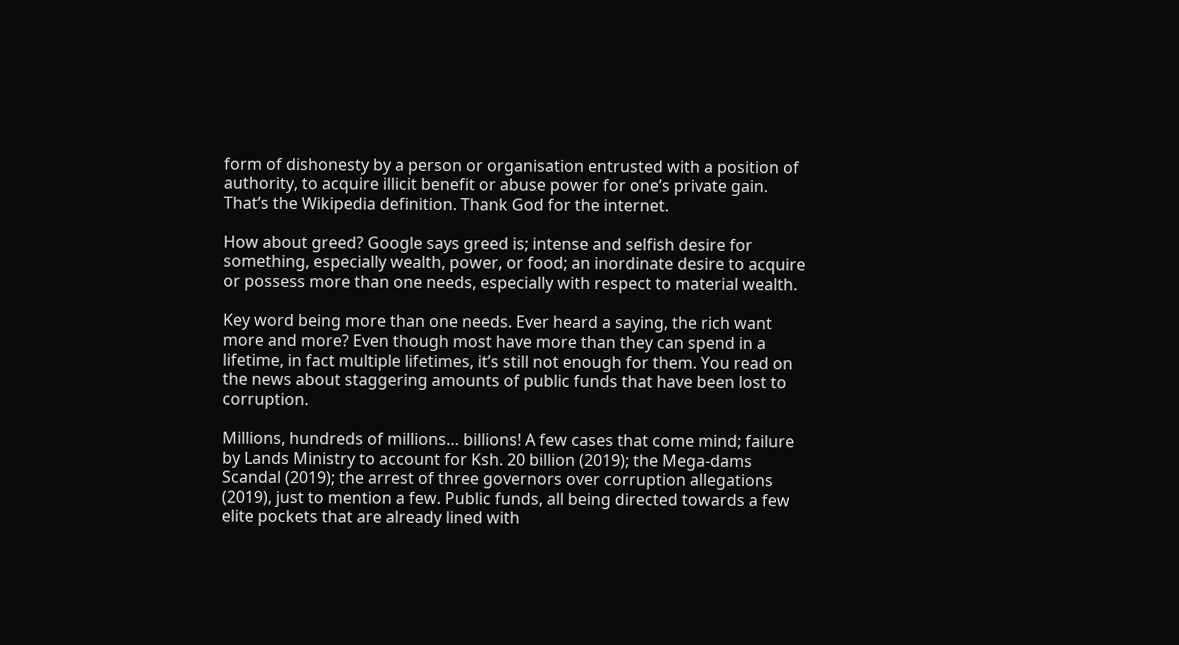form of dishonesty by a person or organisation entrusted with a position of authority, to acquire illicit benefit or abuse power for one’s private gain. That’s the Wikipedia definition. Thank God for the internet.

How about greed? Google says greed is; intense and selfish desire for something, especially wealth, power, or food; an inordinate desire to acquire or possess more than one needs, especially with respect to material wealth.

Key word being more than one needs. Ever heard a saying, the rich want more and more? Even though most have more than they can spend in a lifetime, in fact multiple lifetimes, it’s still not enough for them. You read on the news about staggering amounts of public funds that have been lost to corruption.

Millions, hundreds of millions… billions! A few cases that come mind; failure by Lands Ministry to account for Ksh. 20 billion (2019); the Mega-dams Scandal (2019); the arrest of three governors over corruption allegations (2019), just to mention a few. Public funds, all being directed towards a few elite pockets that are already lined with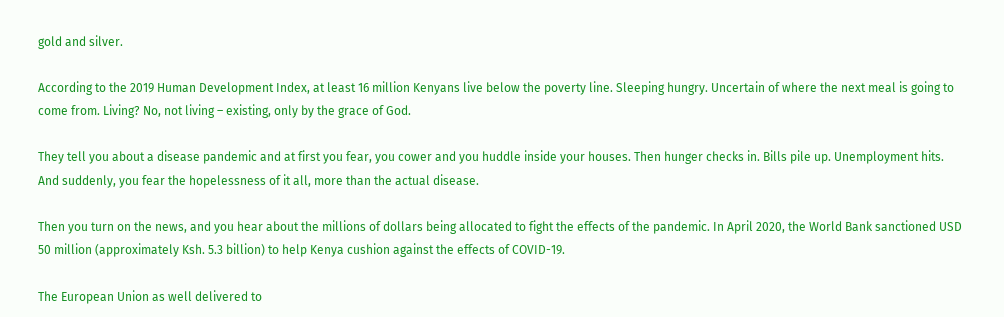gold and silver.

According to the 2019 Human Development Index, at least 16 million Kenyans live below the poverty line. Sleeping hungry. Uncertain of where the next meal is going to come from. Living? No, not living – existing, only by the grace of God.

They tell you about a disease pandemic and at first you fear, you cower and you huddle inside your houses. Then hunger checks in. Bills pile up. Unemployment hits. And suddenly, you fear the hopelessness of it all, more than the actual disease.

Then you turn on the news, and you hear about the millions of dollars being allocated to fight the effects of the pandemic. In April 2020, the World Bank sanctioned USD 50 million (approximately Ksh. 5.3 billion) to help Kenya cushion against the effects of COVID-19.

The European Union as well delivered to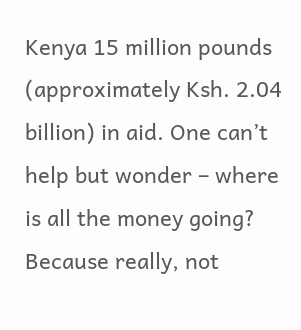Kenya 15 million pounds (approximately Ksh. 2.04 billion) in aid. One can’t help but wonder – where is all the money going? Because really, not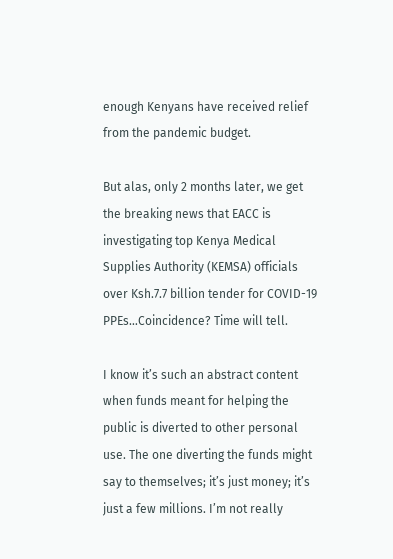enough Kenyans have received relief from the pandemic budget.

But alas, only 2 months later, we get the breaking news that EACC is investigating top Kenya Medical Supplies Authority (KEMSA) officials over Ksh.7.7 billion tender for COVID-19 PPEs…Coincidence? Time will tell.

I know it’s such an abstract content when funds meant for helping the public is diverted to other personal use. The one diverting the funds might say to themselves; it’s just money; it’s just a few millions. I’m not really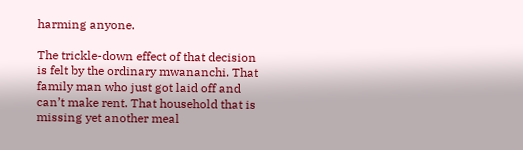harming anyone.

The trickle-down effect of that decision is felt by the ordinary mwananchi. That family man who just got laid off and can’t make rent. That household that is missing yet another meal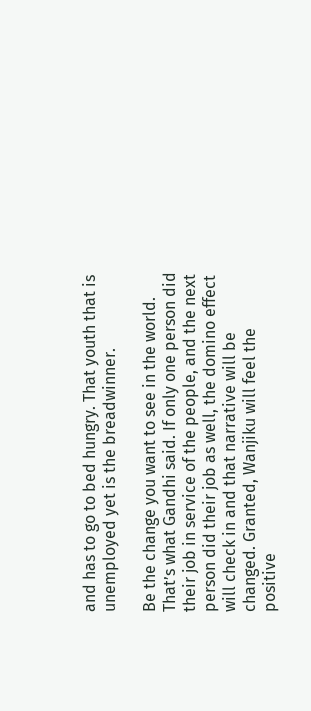and has to go to bed hungry. That youth that is unemployed yet is the breadwinner.

Be the change you want to see in the world. That’s what Gandhi said. If only one person did their job in service of the people, and the next person did their job as well, the domino effect will check in and that narrative will be changed. Granted, Wanjiku will feel the positive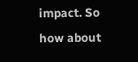impact. So how about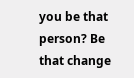you be that person? Be that change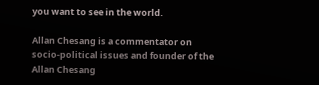you want to see in the world.

Allan Chesang is a commentator on socio-political issues and founder of the Allan Chesang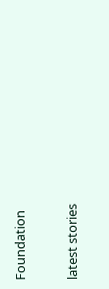Foundation

latest stories